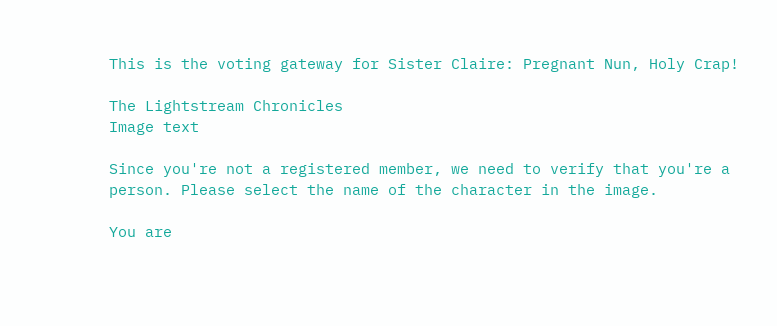This is the voting gateway for Sister Claire: Pregnant Nun, Holy Crap!

The Lightstream Chronicles
Image text

Since you're not a registered member, we need to verify that you're a person. Please select the name of the character in the image.

You are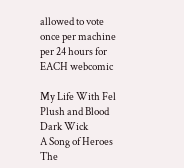allowed to vote once per machine per 24 hours for EACH webcomic

My Life With Fel
Plush and Blood
Dark Wick
A Song of Heroes
The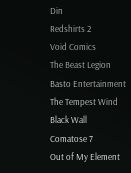Din
Redshirts 2
Void Comics
The Beast Legion
Basto Entertainment
The Tempest Wind
Black Wall
Comatose 7
Out of My Element